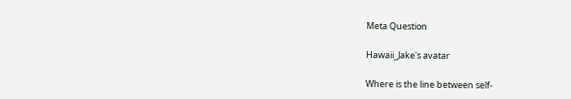Meta Question

Hawaii_Jake's avatar

Where is the line between self-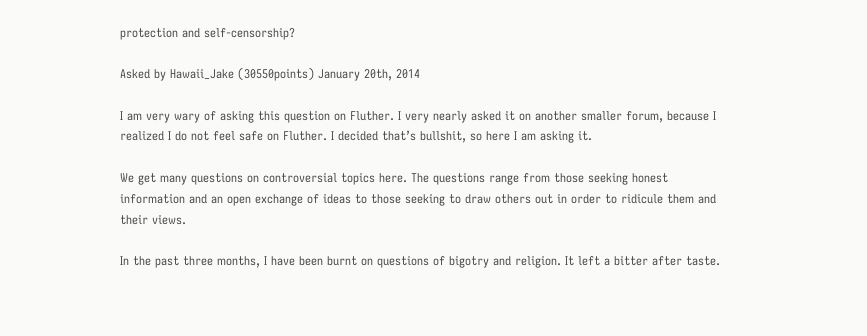protection and self-censorship?

Asked by Hawaii_Jake (30550points) January 20th, 2014

I am very wary of asking this question on Fluther. I very nearly asked it on another smaller forum, because I realized I do not feel safe on Fluther. I decided that’s bullshit, so here I am asking it.

We get many questions on controversial topics here. The questions range from those seeking honest information and an open exchange of ideas to those seeking to draw others out in order to ridicule them and their views.

In the past three months, I have been burnt on questions of bigotry and religion. It left a bitter after taste.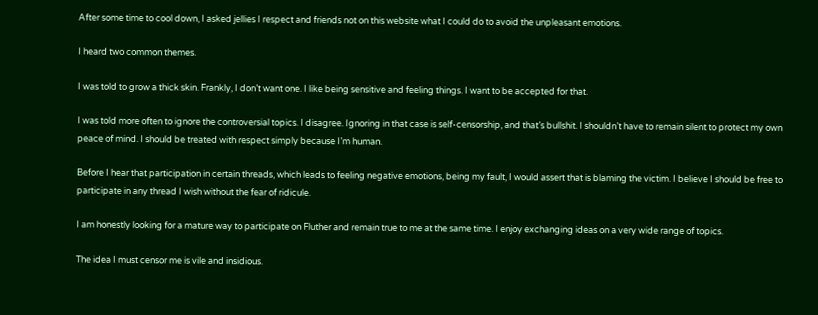After some time to cool down, I asked jellies I respect and friends not on this website what I could do to avoid the unpleasant emotions.

I heard two common themes.

I was told to grow a thick skin. Frankly, I don’t want one. I like being sensitive and feeling things. I want to be accepted for that.

I was told more often to ignore the controversial topics. I disagree. Ignoring in that case is self-censorship, and that’s bullshit. I shouldn’t have to remain silent to protect my own peace of mind. I should be treated with respect simply because I’m human.

Before I hear that participation in certain threads, which leads to feeling negative emotions, being my fault, I would assert that is blaming the victim. I believe I should be free to participate in any thread I wish without the fear of ridicule.

I am honestly looking for a mature way to participate on Fluther and remain true to me at the same time. I enjoy exchanging ideas on a very wide range of topics.

The idea I must censor me is vile and insidious.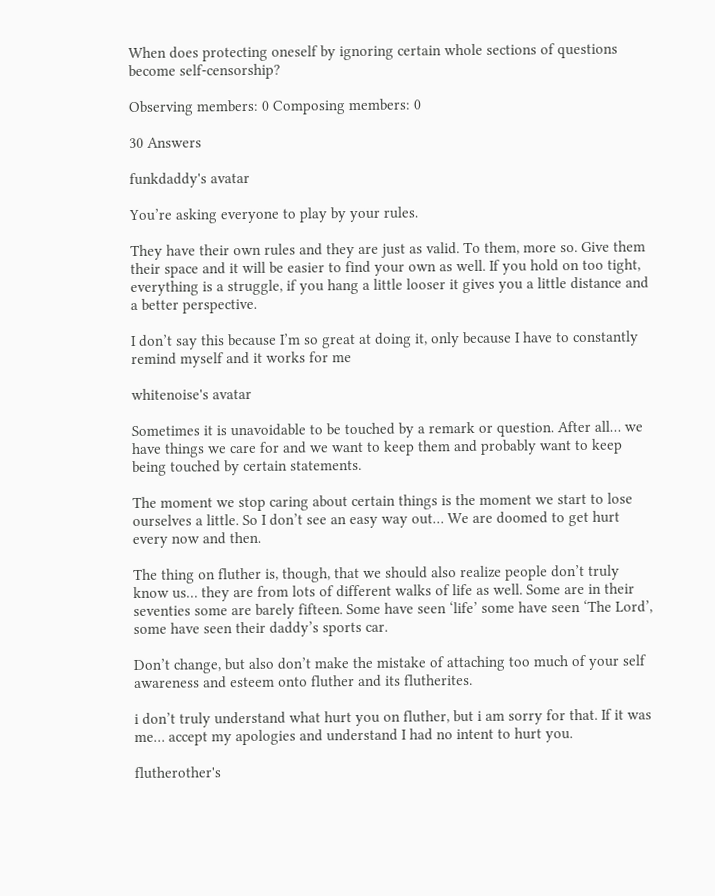When does protecting oneself by ignoring certain whole sections of questions become self-censorship?

Observing members: 0 Composing members: 0

30 Answers

funkdaddy's avatar

You’re asking everyone to play by your rules.

They have their own rules and they are just as valid. To them, more so. Give them their space and it will be easier to find your own as well. If you hold on too tight, everything is a struggle, if you hang a little looser it gives you a little distance and a better perspective.

I don’t say this because I’m so great at doing it, only because I have to constantly remind myself and it works for me

whitenoise's avatar

Sometimes it is unavoidable to be touched by a remark or question. After all… we have things we care for and we want to keep them and probably want to keep being touched by certain statements.

The moment we stop caring about certain things is the moment we start to lose ourselves a little. So I don’t see an easy way out… We are doomed to get hurt every now and then.

The thing on fluther is, though, that we should also realize people don’t truly know us… they are from lots of different walks of life as well. Some are in their seventies some are barely fifteen. Some have seen ‘life’ some have seen ‘The Lord’, some have seen their daddy’s sports car.

Don’t change, but also don’t make the mistake of attaching too much of your self awareness and esteem onto fluther and its flutherites.

i don’t truly understand what hurt you on fluther, but i am sorry for that. If it was me… accept my apologies and understand I had no intent to hurt you.

flutherother's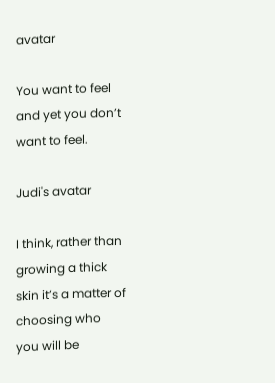avatar

You want to feel and yet you don’t want to feel.

Judi's avatar

I think, rather than growing a thick skin it’s a matter of choosing who you will be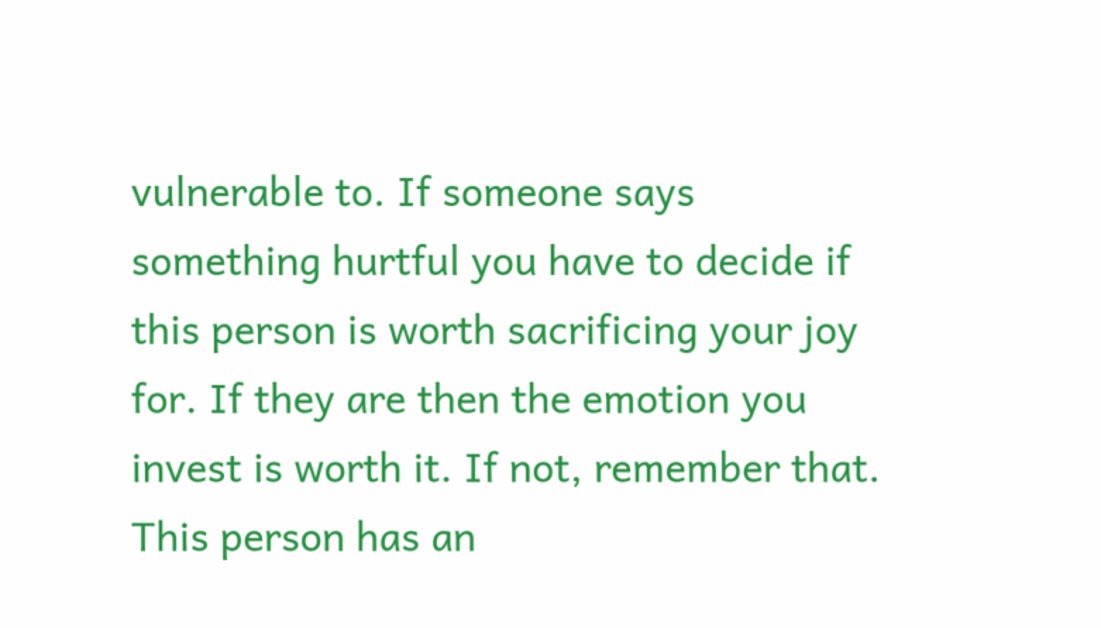vulnerable to. If someone says something hurtful you have to decide if this person is worth sacrificing your joy for. If they are then the emotion you invest is worth it. If not, remember that. This person has an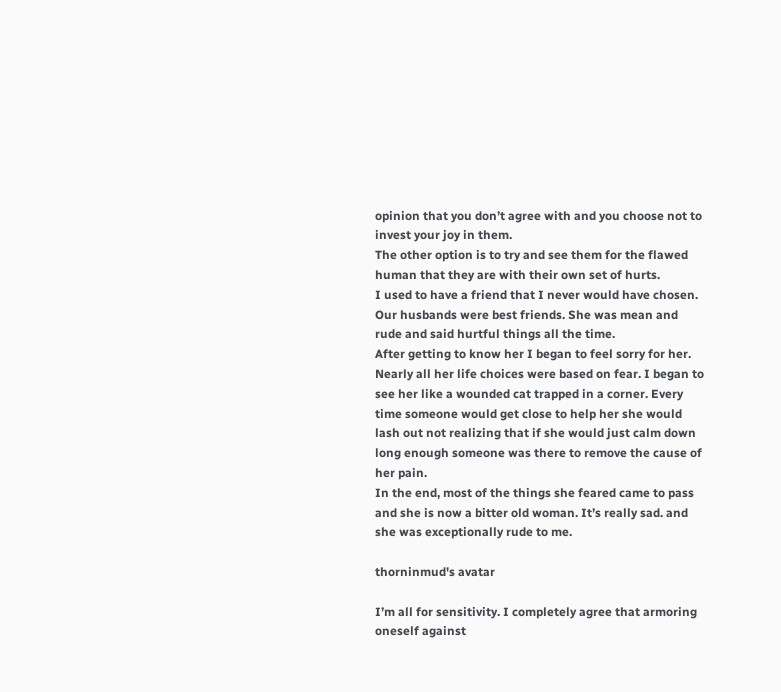opinion that you don’t agree with and you choose not to invest your joy in them.
The other option is to try and see them for the flawed human that they are with their own set of hurts.
I used to have a friend that I never would have chosen. Our husbands were best friends. She was mean and rude and said hurtful things all the time.
After getting to know her I began to feel sorry for her. Nearly all her life choices were based on fear. I began to see her like a wounded cat trapped in a corner. Every time someone would get close to help her she would lash out not realizing that if she would just calm down long enough someone was there to remove the cause of her pain.
In the end, most of the things she feared came to pass and she is now a bitter old woman. It’s really sad. and she was exceptionally rude to me.

thorninmud's avatar

I’m all for sensitivity. I completely agree that armoring oneself against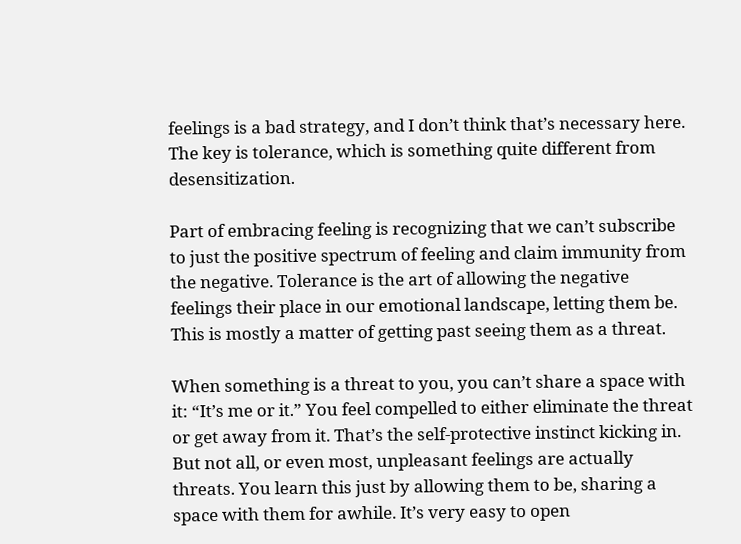feelings is a bad strategy, and I don’t think that’s necessary here. The key is tolerance, which is something quite different from desensitization.

Part of embracing feeling is recognizing that we can’t subscribe to just the positive spectrum of feeling and claim immunity from the negative. Tolerance is the art of allowing the negative feelings their place in our emotional landscape, letting them be. This is mostly a matter of getting past seeing them as a threat.

When something is a threat to you, you can’t share a space with it: “It’s me or it.” You feel compelled to either eliminate the threat or get away from it. That’s the self-protective instinct kicking in. But not all, or even most, unpleasant feelings are actually threats. You learn this just by allowing them to be, sharing a space with them for awhile. It’s very easy to open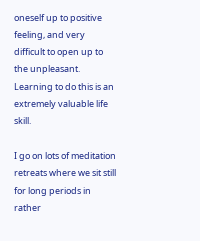oneself up to positive feeling, and very difficult to open up to the unpleasant. Learning to do this is an extremely valuable life skill.

I go on lots of meditation retreats where we sit still for long periods in rather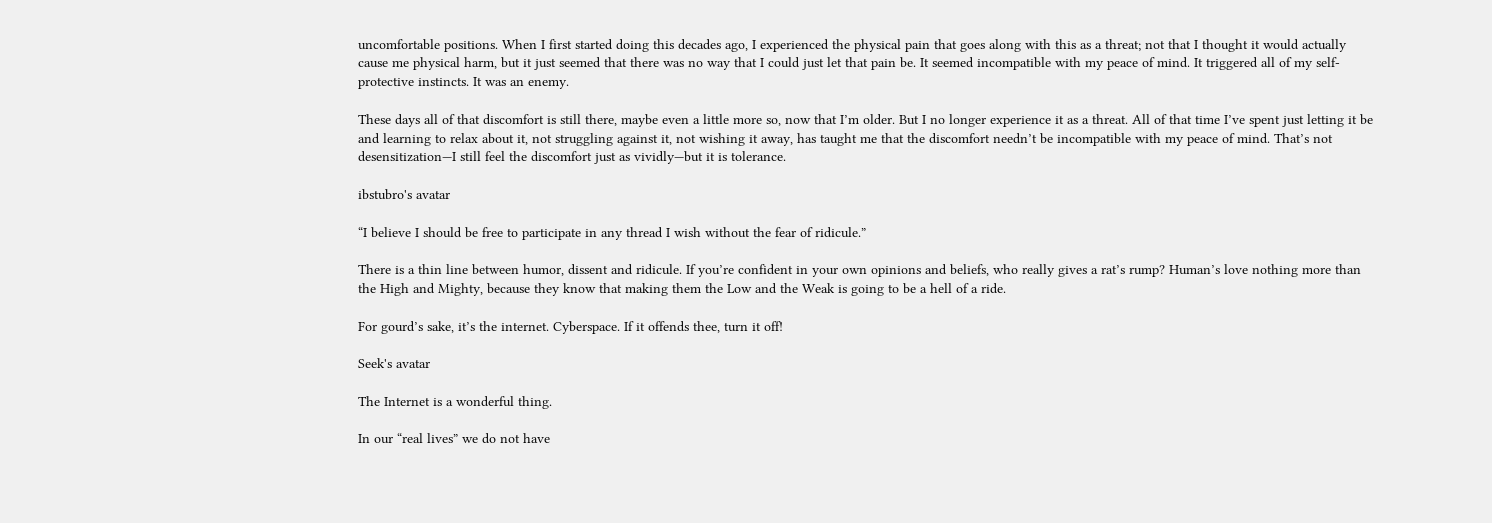uncomfortable positions. When I first started doing this decades ago, I experienced the physical pain that goes along with this as a threat; not that I thought it would actually cause me physical harm, but it just seemed that there was no way that I could just let that pain be. It seemed incompatible with my peace of mind. It triggered all of my self-protective instincts. It was an enemy.

These days all of that discomfort is still there, maybe even a little more so, now that I’m older. But I no longer experience it as a threat. All of that time I’ve spent just letting it be and learning to relax about it, not struggling against it, not wishing it away, has taught me that the discomfort needn’t be incompatible with my peace of mind. That’s not desensitization—I still feel the discomfort just as vividly—but it is tolerance.

ibstubro's avatar

“I believe I should be free to participate in any thread I wish without the fear of ridicule.”

There is a thin line between humor, dissent and ridicule. If you’re confident in your own opinions and beliefs, who really gives a rat’s rump? Human’s love nothing more than the High and Mighty, because they know that making them the Low and the Weak is going to be a hell of a ride.

For gourd’s sake, it’s the internet. Cyberspace. If it offends thee, turn it off!

Seek's avatar

The Internet is a wonderful thing.

In our “real lives” we do not have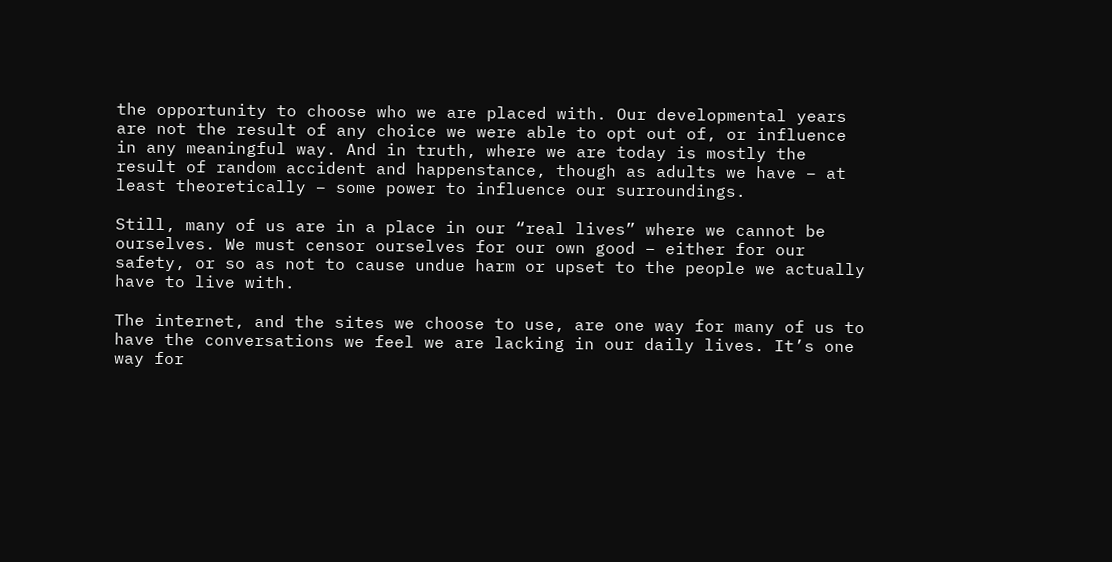the opportunity to choose who we are placed with. Our developmental years are not the result of any choice we were able to opt out of, or influence in any meaningful way. And in truth, where we are today is mostly the result of random accident and happenstance, though as adults we have – at least theoretically – some power to influence our surroundings.

Still, many of us are in a place in our “real lives” where we cannot be ourselves. We must censor ourselves for our own good – either for our safety, or so as not to cause undue harm or upset to the people we actually have to live with.

The internet, and the sites we choose to use, are one way for many of us to have the conversations we feel we are lacking in our daily lives. It’s one way for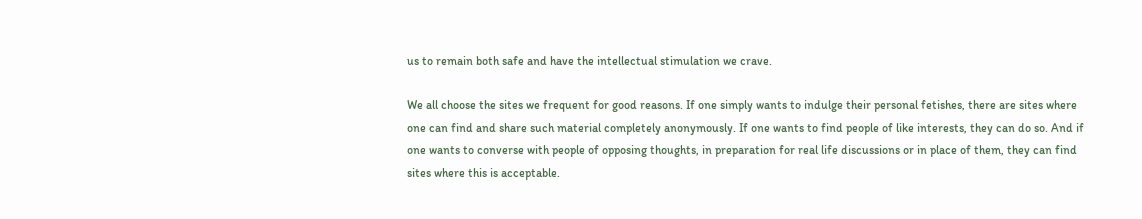us to remain both safe and have the intellectual stimulation we crave.

We all choose the sites we frequent for good reasons. If one simply wants to indulge their personal fetishes, there are sites where one can find and share such material completely anonymously. If one wants to find people of like interests, they can do so. And if one wants to converse with people of opposing thoughts, in preparation for real life discussions or in place of them, they can find sites where this is acceptable.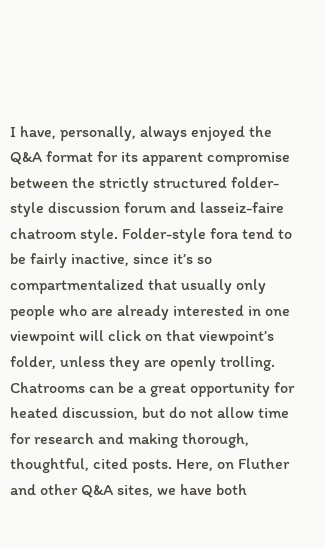I have, personally, always enjoyed the Q&A format for its apparent compromise between the strictly structured folder-style discussion forum and lasseiz-faire chatroom style. Folder-style fora tend to be fairly inactive, since it’s so compartmentalized that usually only people who are already interested in one viewpoint will click on that viewpoint’s folder, unless they are openly trolling. Chatrooms can be a great opportunity for heated discussion, but do not allow time for research and making thorough, thoughtful, cited posts. Here, on Fluther and other Q&A sites, we have both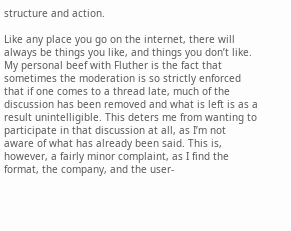structure and action.

Like any place you go on the internet, there will always be things you like, and things you don’t like. My personal beef with Fluther is the fact that sometimes the moderation is so strictly enforced that if one comes to a thread late, much of the discussion has been removed and what is left is as a result unintelligible. This deters me from wanting to participate in that discussion at all, as I’m not aware of what has already been said. This is, however, a fairly minor complaint, as I find the format, the company, and the user-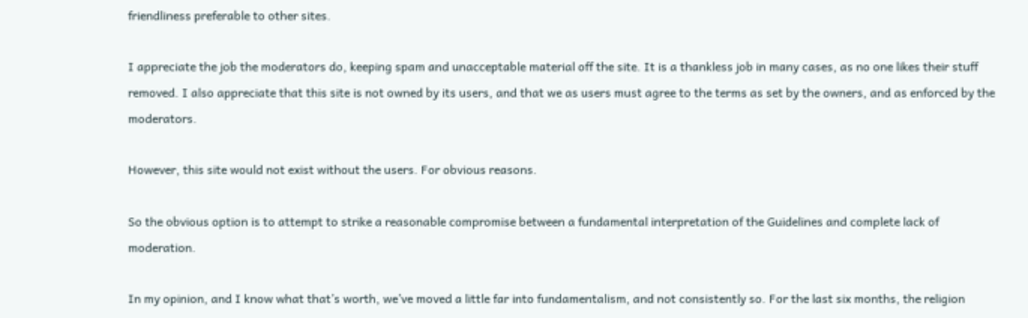friendliness preferable to other sites.

I appreciate the job the moderators do, keeping spam and unacceptable material off the site. It is a thankless job in many cases, as no one likes their stuff removed. I also appreciate that this site is not owned by its users, and that we as users must agree to the terms as set by the owners, and as enforced by the moderators.

However, this site would not exist without the users. For obvious reasons.

So the obvious option is to attempt to strike a reasonable compromise between a fundamental interpretation of the Guidelines and complete lack of moderation.

In my opinion, and I know what that’s worth, we’ve moved a little far into fundamentalism, and not consistently so. For the last six months, the religion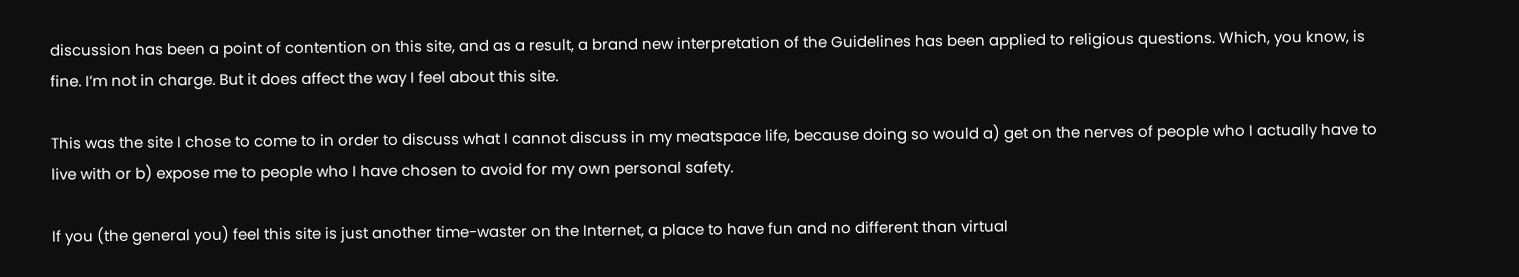discussion has been a point of contention on this site, and as a result, a brand new interpretation of the Guidelines has been applied to religious questions. Which, you know, is fine. I’m not in charge. But it does affect the way I feel about this site.

This was the site I chose to come to in order to discuss what I cannot discuss in my meatspace life, because doing so would a) get on the nerves of people who I actually have to live with or b) expose me to people who I have chosen to avoid for my own personal safety.

If you (the general you) feel this site is just another time-waster on the Internet, a place to have fun and no different than virtual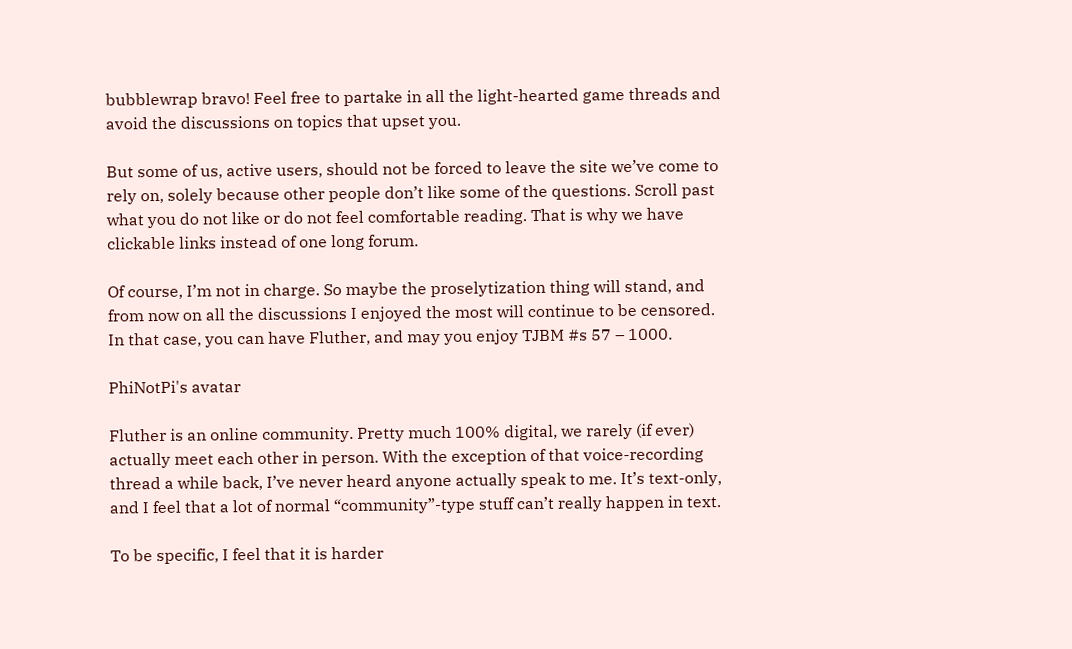bubblewrap bravo! Feel free to partake in all the light-hearted game threads and avoid the discussions on topics that upset you.

But some of us, active users, should not be forced to leave the site we’ve come to rely on, solely because other people don’t like some of the questions. Scroll past what you do not like or do not feel comfortable reading. That is why we have clickable links instead of one long forum.

Of course, I’m not in charge. So maybe the proselytization thing will stand, and from now on all the discussions I enjoyed the most will continue to be censored. In that case, you can have Fluther, and may you enjoy TJBM #s 57 – 1000.

PhiNotPi's avatar

Fluther is an online community. Pretty much 100% digital, we rarely (if ever) actually meet each other in person. With the exception of that voice-recording thread a while back, I’ve never heard anyone actually speak to me. It’s text-only, and I feel that a lot of normal “community”-type stuff can’t really happen in text.

To be specific, I feel that it is harder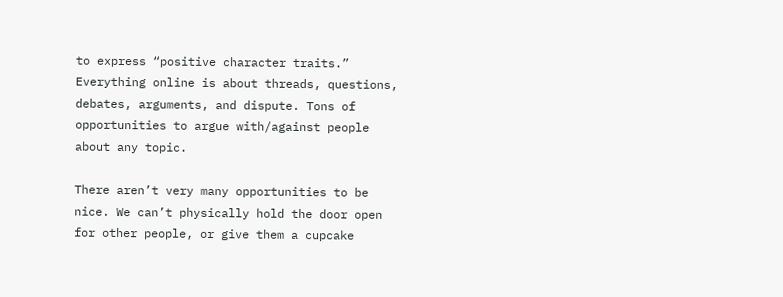to express “positive character traits.” Everything online is about threads, questions, debates, arguments, and dispute. Tons of opportunities to argue with/against people about any topic.

There aren’t very many opportunities to be nice. We can’t physically hold the door open for other people, or give them a cupcake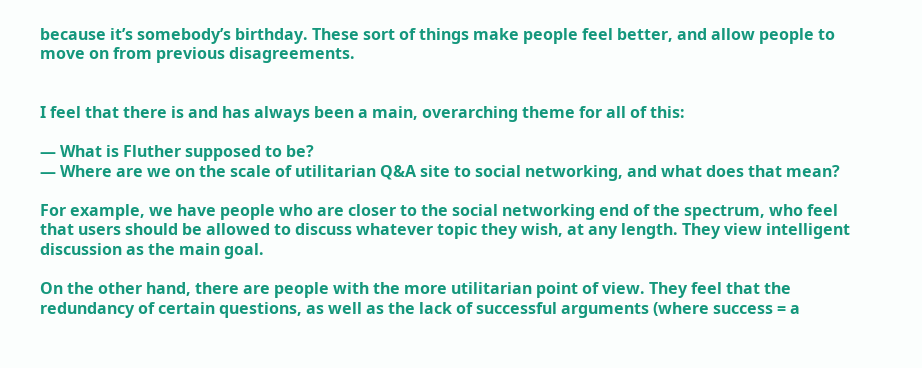because it’s somebody’s birthday. These sort of things make people feel better, and allow people to move on from previous disagreements.


I feel that there is and has always been a main, overarching theme for all of this:

— What is Fluther supposed to be?
— Where are we on the scale of utilitarian Q&A site to social networking, and what does that mean?

For example, we have people who are closer to the social networking end of the spectrum, who feel that users should be allowed to discuss whatever topic they wish, at any length. They view intelligent discussion as the main goal.

On the other hand, there are people with the more utilitarian point of view. They feel that the redundancy of certain questions, as well as the lack of successful arguments (where success = a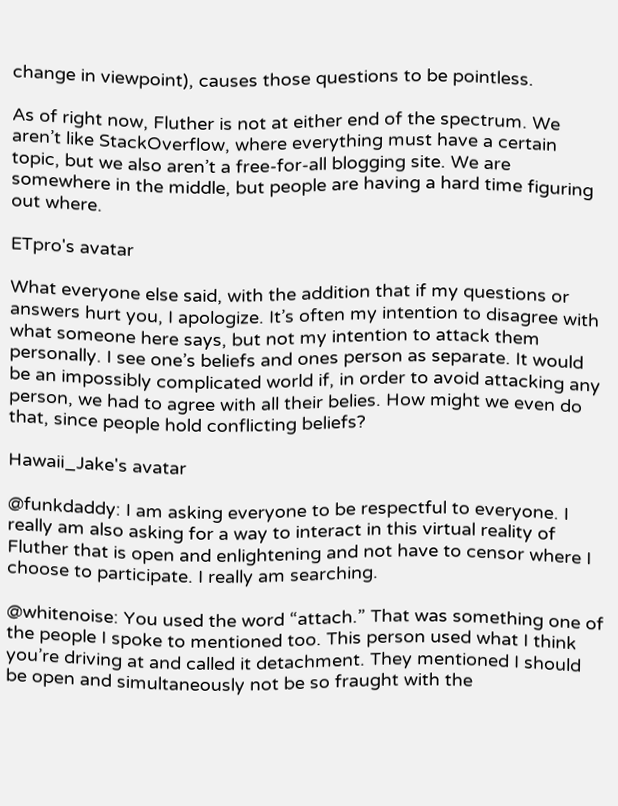change in viewpoint), causes those questions to be pointless.

As of right now, Fluther is not at either end of the spectrum. We aren’t like StackOverflow, where everything must have a certain topic, but we also aren’t a free-for-all blogging site. We are somewhere in the middle, but people are having a hard time figuring out where.

ETpro's avatar

What everyone else said, with the addition that if my questions or answers hurt you, I apologize. It’s often my intention to disagree with what someone here says, but not my intention to attack them personally. I see one’s beliefs and ones person as separate. It would be an impossibly complicated world if, in order to avoid attacking any person, we had to agree with all their belies. How might we even do that, since people hold conflicting beliefs?

Hawaii_Jake's avatar

@funkdaddy: I am asking everyone to be respectful to everyone. I really am also asking for a way to interact in this virtual reality of Fluther that is open and enlightening and not have to censor where I choose to participate. I really am searching.

@whitenoise: You used the word “attach.” That was something one of the people I spoke to mentioned too. This person used what I think you’re driving at and called it detachment. They mentioned I should be open and simultaneously not be so fraught with the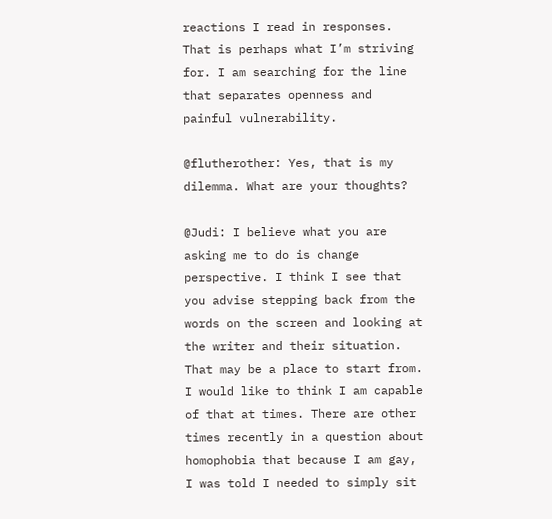reactions I read in responses. That is perhaps what I’m striving for. I am searching for the line that separates openness and painful vulnerability.

@flutherother: Yes, that is my dilemma. What are your thoughts?

@Judi: I believe what you are asking me to do is change perspective. I think I see that you advise stepping back from the words on the screen and looking at the writer and their situation. That may be a place to start from. I would like to think I am capable of that at times. There are other times recently in a question about homophobia that because I am gay, I was told I needed to simply sit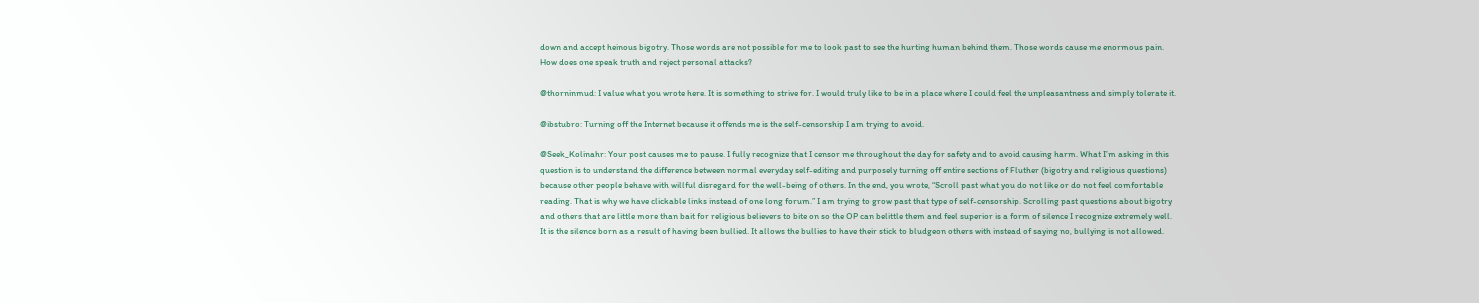down and accept heinous bigotry. Those words are not possible for me to look past to see the hurting human behind them. Those words cause me enormous pain. How does one speak truth and reject personal attacks?

@thorninmud: I value what you wrote here. It is something to strive for. I would truly like to be in a place where I could feel the unpleasantness and simply tolerate it.

@ibstubro: Turning off the Internet because it offends me is the self-censorship I am trying to avoid.

@Seek_Kolinahr: Your post causes me to pause. I fully recognize that I censor me throughout the day for safety and to avoid causing harm. What I’m asking in this question is to understand the difference between normal everyday self-editing and purposely turning off entire sections of Fluther (bigotry and religious questions) because other people behave with willful disregard for the well-being of others. In the end, you wrote, “Scroll past what you do not like or do not feel comfortable reading. That is why we have clickable links instead of one long forum.” I am trying to grow past that type of self-censorship. Scrolling past questions about bigotry and others that are little more than bait for religious believers to bite on so the OP can belittle them and feel superior is a form of silence I recognize extremely well. It is the silence born as a result of having been bullied. It allows the bullies to have their stick to bludgeon others with instead of saying no, bullying is not allowed.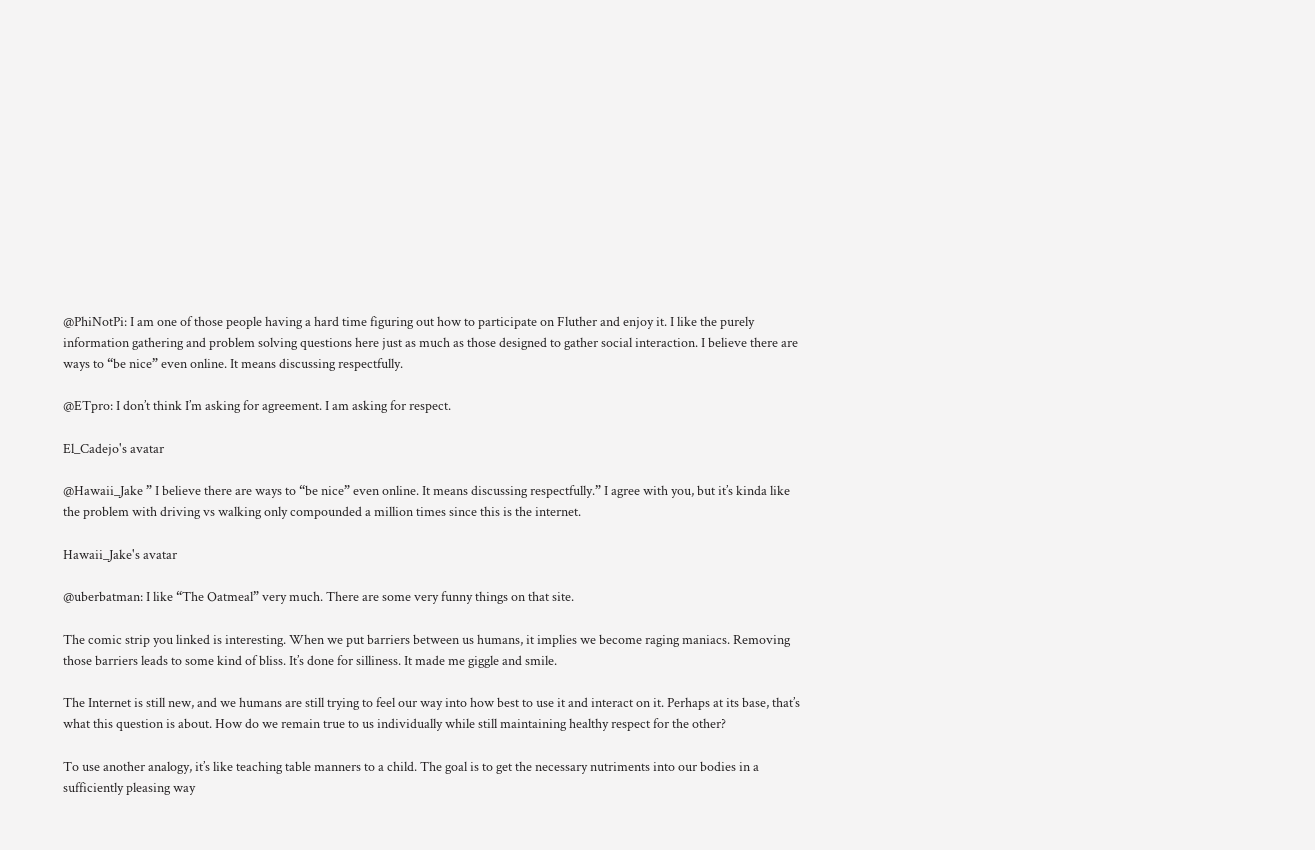@PhiNotPi: I am one of those people having a hard time figuring out how to participate on Fluther and enjoy it. I like the purely information gathering and problem solving questions here just as much as those designed to gather social interaction. I believe there are ways to “be nice” even online. It means discussing respectfully.

@ETpro: I don’t think I’m asking for agreement. I am asking for respect.

El_Cadejo's avatar

@Hawaii_Jake ” I believe there are ways to “be nice” even online. It means discussing respectfully.” I agree with you, but it’s kinda like the problem with driving vs walking only compounded a million times since this is the internet.

Hawaii_Jake's avatar

@uberbatman: I like “The Oatmeal” very much. There are some very funny things on that site.

The comic strip you linked is interesting. When we put barriers between us humans, it implies we become raging maniacs. Removing those barriers leads to some kind of bliss. It’s done for silliness. It made me giggle and smile.

The Internet is still new, and we humans are still trying to feel our way into how best to use it and interact on it. Perhaps at its base, that’s what this question is about. How do we remain true to us individually while still maintaining healthy respect for the other?

To use another analogy, it’s like teaching table manners to a child. The goal is to get the necessary nutriments into our bodies in a sufficiently pleasing way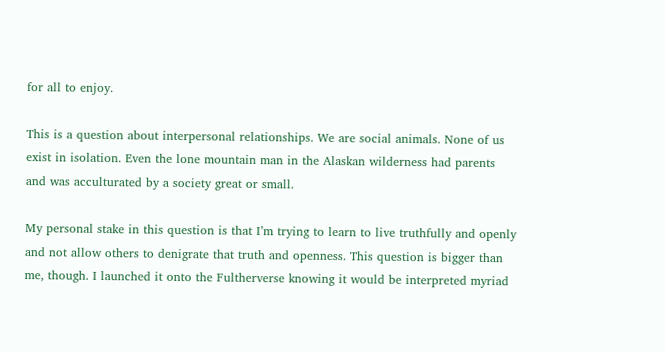for all to enjoy.

This is a question about interpersonal relationships. We are social animals. None of us exist in isolation. Even the lone mountain man in the Alaskan wilderness had parents and was acculturated by a society great or small.

My personal stake in this question is that I’m trying to learn to live truthfully and openly and not allow others to denigrate that truth and openness. This question is bigger than me, though. I launched it onto the Fultherverse knowing it would be interpreted myriad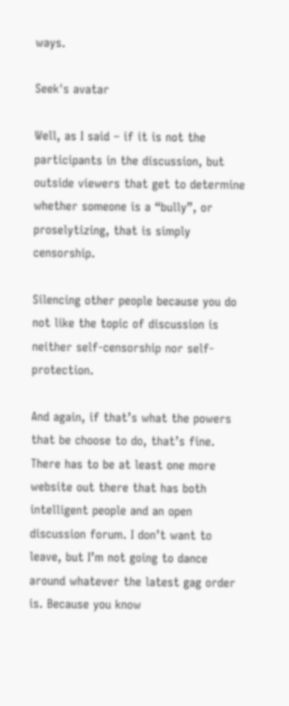ways.

Seek's avatar

Well, as I said – if it is not the participants in the discussion, but outside viewers that get to determine whether someone is a “bully”, or proselytizing, that is simply censorship.

Silencing other people because you do not like the topic of discussion is neither self-censorship nor self-protection.

And again, if that’s what the powers that be choose to do, that’s fine. There has to be at least one more website out there that has both intelligent people and an open discussion forum. I don’t want to leave, but I’m not going to dance around whatever the latest gag order is. Because you know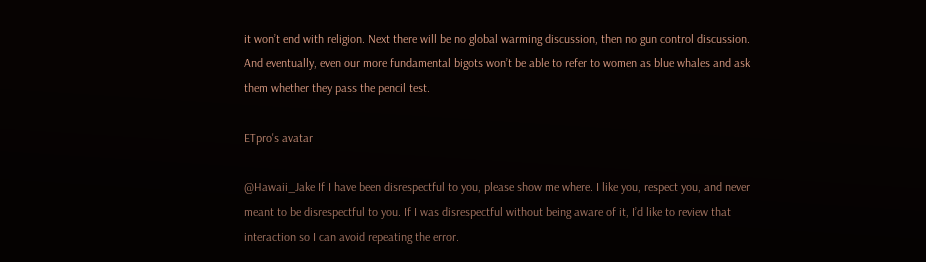it won’t end with religion. Next there will be no global warming discussion, then no gun control discussion. And eventually, even our more fundamental bigots won’t be able to refer to women as blue whales and ask them whether they pass the pencil test.

ETpro's avatar

@Hawaii_Jake If I have been disrespectful to you, please show me where. I like you, respect you, and never meant to be disrespectful to you. If I was disrespectful without being aware of it, I’d like to review that interaction so I can avoid repeating the error.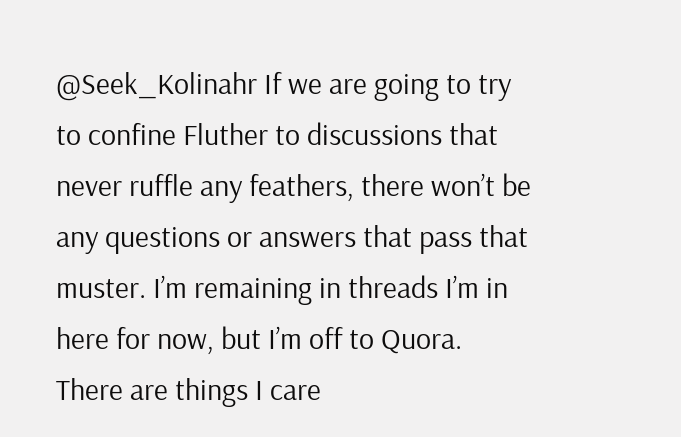@Seek_Kolinahr If we are going to try to confine Fluther to discussions that never ruffle any feathers, there won’t be any questions or answers that pass that muster. I’m remaining in threads I’m in here for now, but I’m off to Quora. There are things I care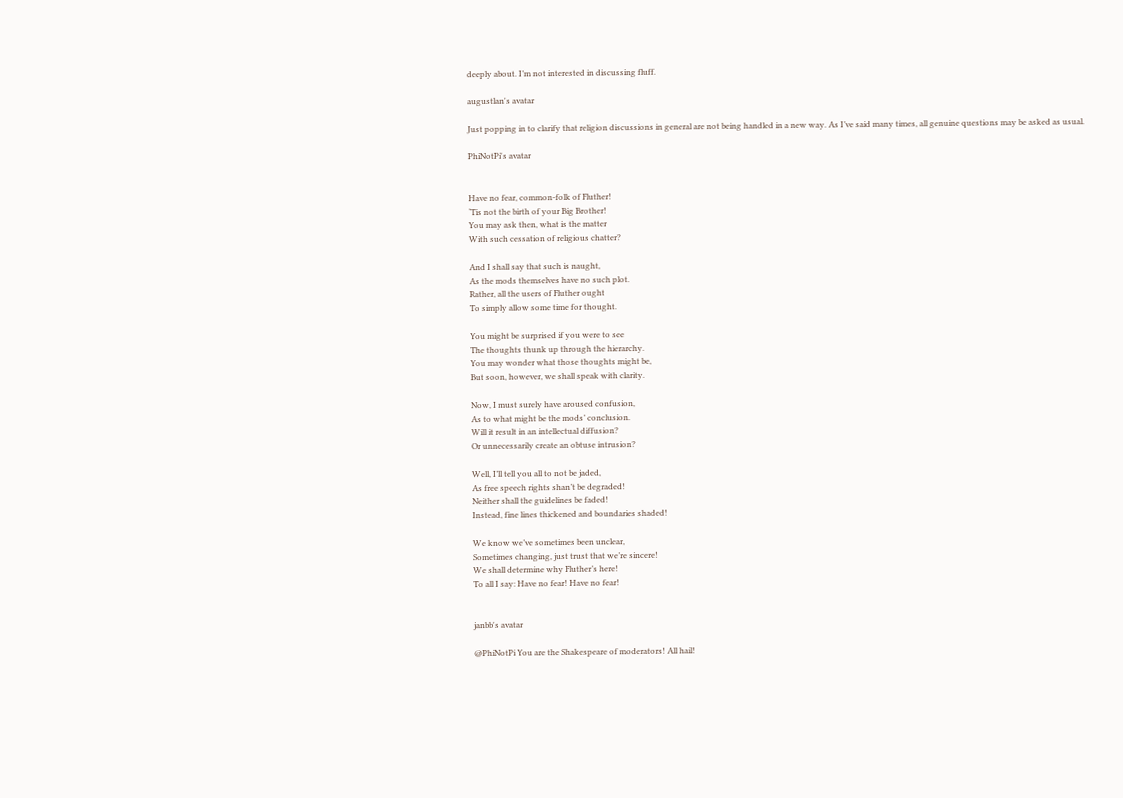deeply about. I’m not interested in discussing fluff.

augustlan's avatar

Just popping in to clarify that religion discussions in general are not being handled in a new way. As I’ve said many times, all genuine questions may be asked as usual.

PhiNotPi's avatar


Have no fear, common-folk of Fluther!
‘Tis not the birth of your Big Brother!
You may ask then, what is the matter
With such cessation of religious chatter?

And I shall say that such is naught,
As the mods themselves have no such plot.
Rather, all the users of Fluther ought
To simply allow some time for thought.

You might be surprised if you were to see
The thoughts thunk up through the hierarchy.
You may wonder what those thoughts might be,
But soon, however, we shall speak with clarity.

Now, I must surely have aroused confusion,
As to what might be the mods’ conclusion.
Will it result in an intellectual diffusion?
Or unnecessarily create an obtuse intrusion?

Well, I’ll tell you all to not be jaded,
As free speech rights shan’t be degraded!
Neither shall the guidelines be faded!
Instead, fine lines thickened and boundaries shaded!

We know we’ve sometimes been unclear,
Sometimes changing, just trust that we’re sincere!
We shall determine why Fluther’s here!
To all I say: Have no fear! Have no fear!


janbb's avatar

@PhiNotPi You are the Shakespeare of moderators! All hail!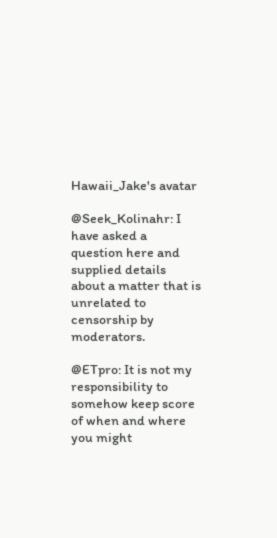Hawaii_Jake's avatar

@Seek_Kolinahr: I have asked a question here and supplied details about a matter that is unrelated to censorship by moderators.

@ETpro: It is not my responsibility to somehow keep score of when and where you might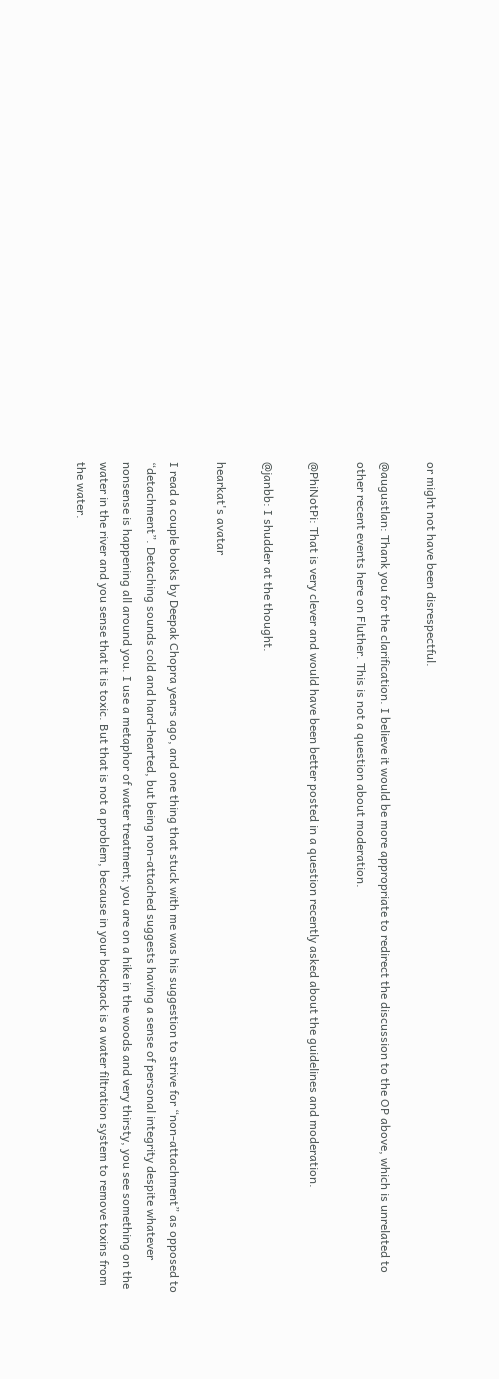or might not have been disrespectful.

@augustlan: Thank you for the clarification. I believe it would be more appropriate to redirect the discussion to the OP above, which is unrelated to other recent events here on Fluther. This is not a question about moderation.

@PhiNotPi: That is very clever and would have been better posted in a question recently asked about the guidelines and moderation.

@janbb: I shudder at the thought.

hearkat's avatar

I read a couple books by Deepak Chopra years ago, and one thing that stuck with me was his suggestion to strive for “non-attachment” as opposed to “detachment”. Detaching sounds cold and hard-hearted, but being non-attached suggests having a sense of personal integrity despite whatever nonsense is happening all around you. I use a metaphor of water treatment; you are on a hike in the woods and very thirsty, you see something on the water in the river and you sense that it is toxic. But that is not a problem, because in your backpack is a water filtration system to remove toxins from the water.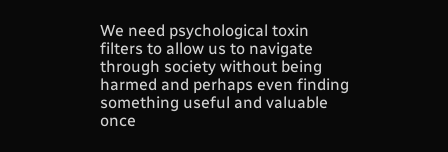We need psychological toxin filters to allow us to navigate through society without being harmed and perhaps even finding something useful and valuable once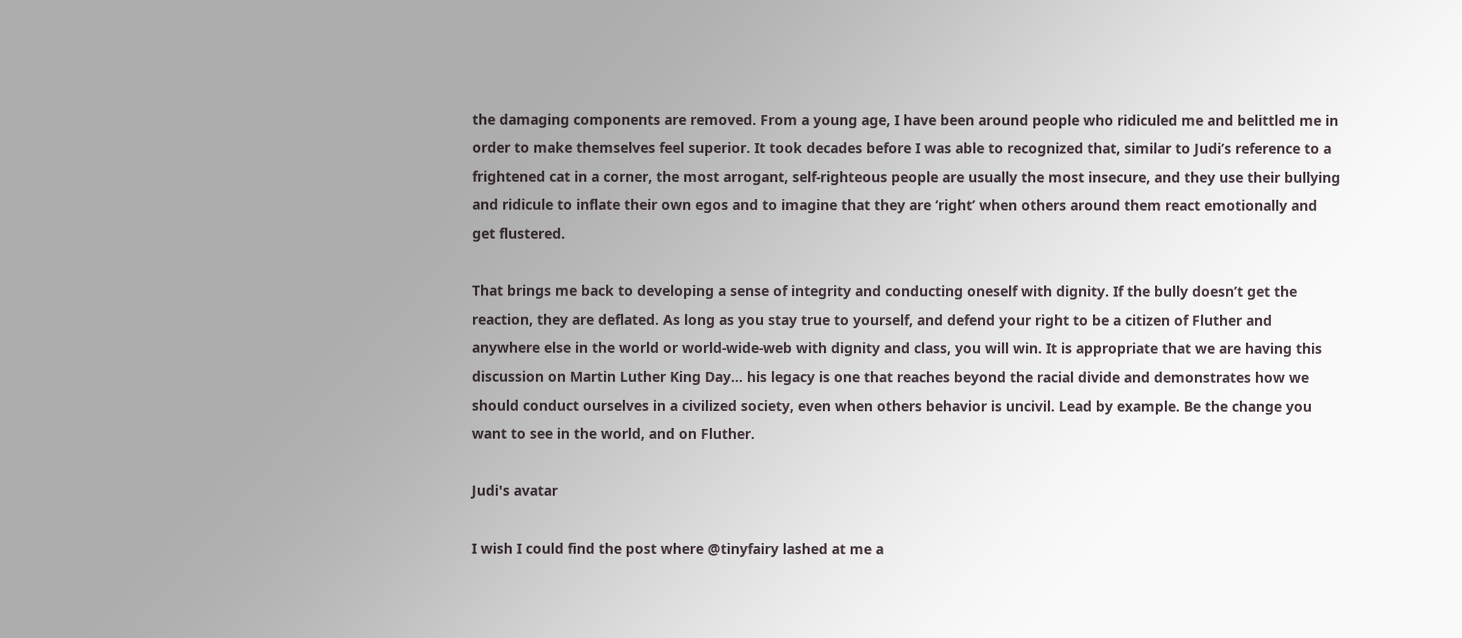the damaging components are removed. From a young age, I have been around people who ridiculed me and belittled me in order to make themselves feel superior. It took decades before I was able to recognized that, similar to Judi’s reference to a frightened cat in a corner, the most arrogant, self-righteous people are usually the most insecure, and they use their bullying and ridicule to inflate their own egos and to imagine that they are ‘right’ when others around them react emotionally and get flustered.

That brings me back to developing a sense of integrity and conducting oneself with dignity. If the bully doesn’t get the reaction, they are deflated. As long as you stay true to yourself, and defend your right to be a citizen of Fluther and anywhere else in the world or world-wide-web with dignity and class, you will win. It is appropriate that we are having this discussion on Martin Luther King Day… his legacy is one that reaches beyond the racial divide and demonstrates how we should conduct ourselves in a civilized society, even when others behavior is uncivil. Lead by example. Be the change you want to see in the world, and on Fluther.

Judi's avatar

I wish I could find the post where @tinyfairy lashed at me a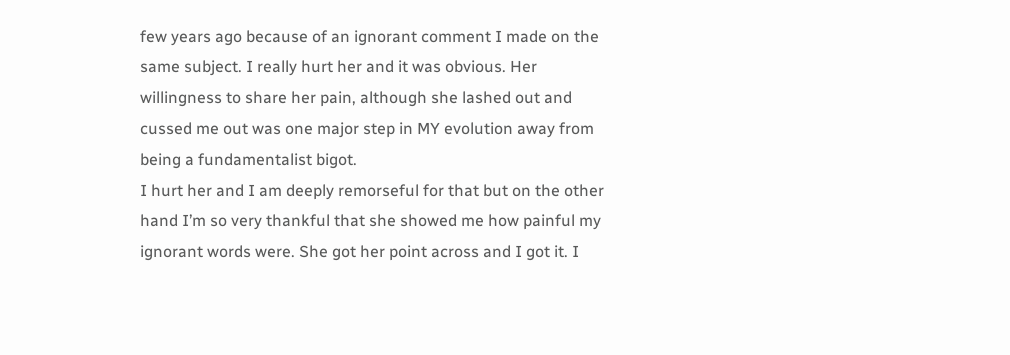few years ago because of an ignorant comment I made on the same subject. I really hurt her and it was obvious. Her willingness to share her pain, although she lashed out and cussed me out was one major step in MY evolution away from being a fundamentalist bigot.
I hurt her and I am deeply remorseful for that but on the other hand I’m so very thankful that she showed me how painful my ignorant words were. She got her point across and I got it. I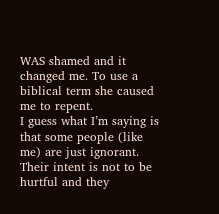WAS shamed and it changed me. To use a biblical term she caused me to repent.
I guess what I’m saying is that some people (like me) are just ignorant. Their intent is not to be hurtful and they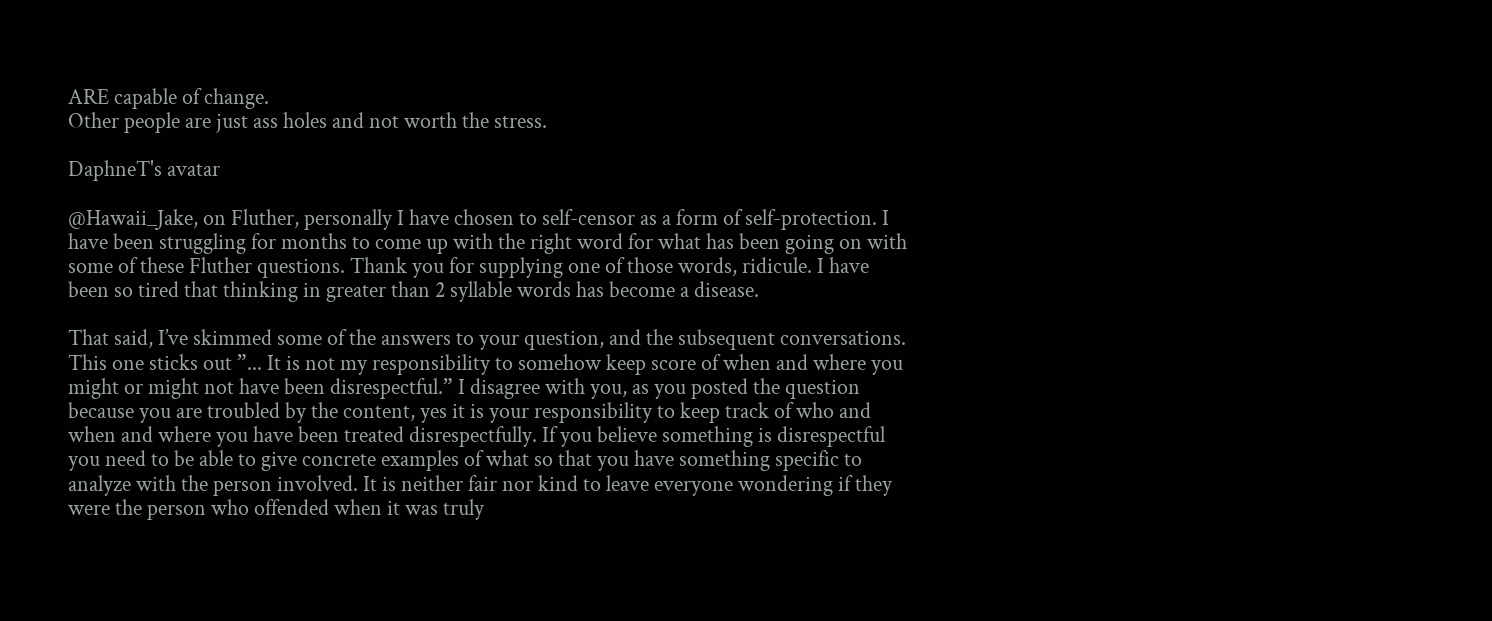ARE capable of change.
Other people are just ass holes and not worth the stress.

DaphneT's avatar

@Hawaii_Jake, on Fluther, personally I have chosen to self-censor as a form of self-protection. I have been struggling for months to come up with the right word for what has been going on with some of these Fluther questions. Thank you for supplying one of those words, ridicule. I have been so tired that thinking in greater than 2 syllable words has become a disease.

That said, I’ve skimmed some of the answers to your question, and the subsequent conversations. This one sticks out ”... It is not my responsibility to somehow keep score of when and where you might or might not have been disrespectful.” I disagree with you, as you posted the question because you are troubled by the content, yes it is your responsibility to keep track of who and when and where you have been treated disrespectfully. If you believe something is disrespectful you need to be able to give concrete examples of what so that you have something specific to analyze with the person involved. It is neither fair nor kind to leave everyone wondering if they were the person who offended when it was truly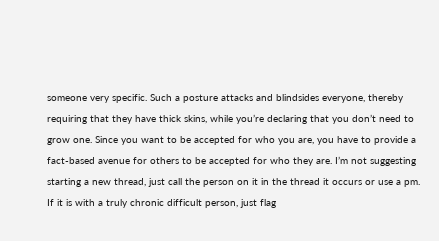someone very specific. Such a posture attacks and blindsides everyone, thereby requiring that they have thick skins, while you’re declaring that you don’t need to grow one. Since you want to be accepted for who you are, you have to provide a fact-based avenue for others to be accepted for who they are. I’m not suggesting starting a new thread, just call the person on it in the thread it occurs or use a pm. If it is with a truly chronic difficult person, just flag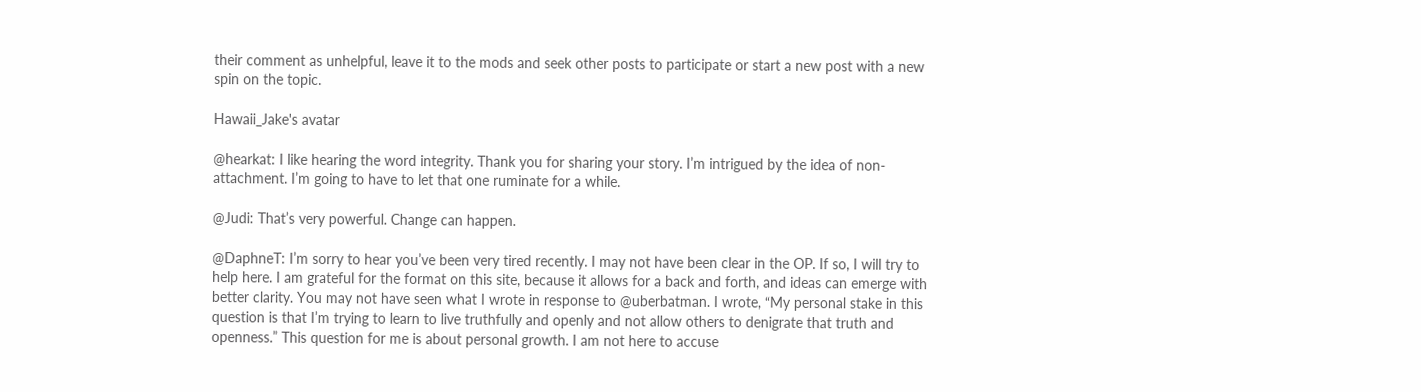their comment as unhelpful, leave it to the mods and seek other posts to participate or start a new post with a new spin on the topic.

Hawaii_Jake's avatar

@hearkat: I like hearing the word integrity. Thank you for sharing your story. I’m intrigued by the idea of non-attachment. I’m going to have to let that one ruminate for a while.

@Judi: That’s very powerful. Change can happen.

@DaphneT: I’m sorry to hear you’ve been very tired recently. I may not have been clear in the OP. If so, I will try to help here. I am grateful for the format on this site, because it allows for a back and forth, and ideas can emerge with better clarity. You may not have seen what I wrote in response to @uberbatman. I wrote, “My personal stake in this question is that I’m trying to learn to live truthfully and openly and not allow others to denigrate that truth and openness.” This question for me is about personal growth. I am not here to accuse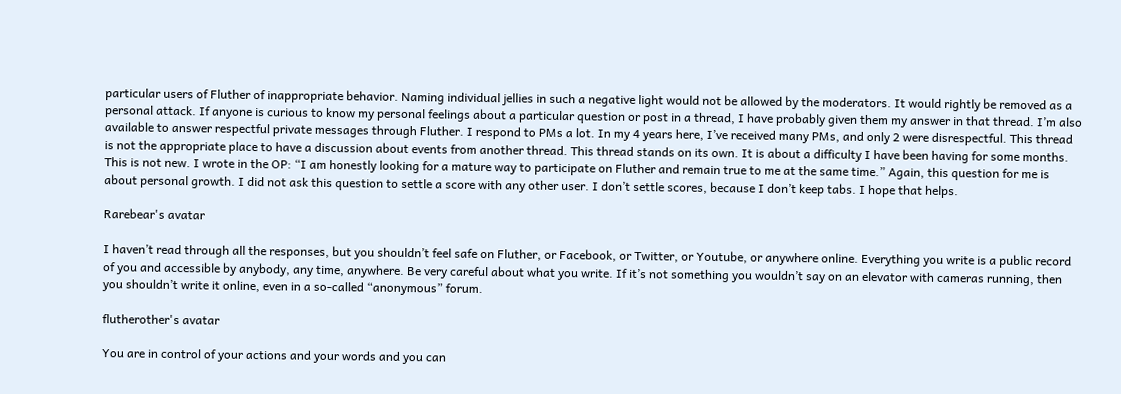particular users of Fluther of inappropriate behavior. Naming individual jellies in such a negative light would not be allowed by the moderators. It would rightly be removed as a personal attack. If anyone is curious to know my personal feelings about a particular question or post in a thread, I have probably given them my answer in that thread. I’m also available to answer respectful private messages through Fluther. I respond to PMs a lot. In my 4 years here, I’ve received many PMs, and only 2 were disrespectful. This thread is not the appropriate place to have a discussion about events from another thread. This thread stands on its own. It is about a difficulty I have been having for some months. This is not new. I wrote in the OP: “I am honestly looking for a mature way to participate on Fluther and remain true to me at the same time.” Again, this question for me is about personal growth. I did not ask this question to settle a score with any other user. I don’t settle scores, because I don’t keep tabs. I hope that helps.

Rarebear's avatar

I haven’t read through all the responses, but you shouldn’t feel safe on Fluther, or Facebook, or Twitter, or Youtube, or anywhere online. Everything you write is a public record of you and accessible by anybody, any time, anywhere. Be very careful about what you write. If it’s not something you wouldn’t say on an elevator with cameras running, then you shouldn’t write it online, even in a so-called “anonymous” forum.

flutherother's avatar

You are in control of your actions and your words and you can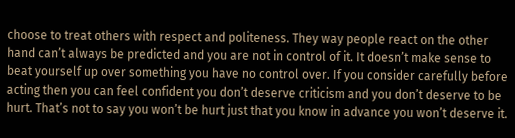choose to treat others with respect and politeness. They way people react on the other hand can’t always be predicted and you are not in control of it. It doesn’t make sense to beat yourself up over something you have no control over. If you consider carefully before acting then you can feel confident you don’t deserve criticism and you don’t deserve to be hurt. That’s not to say you won’t be hurt just that you know in advance you won’t deserve it.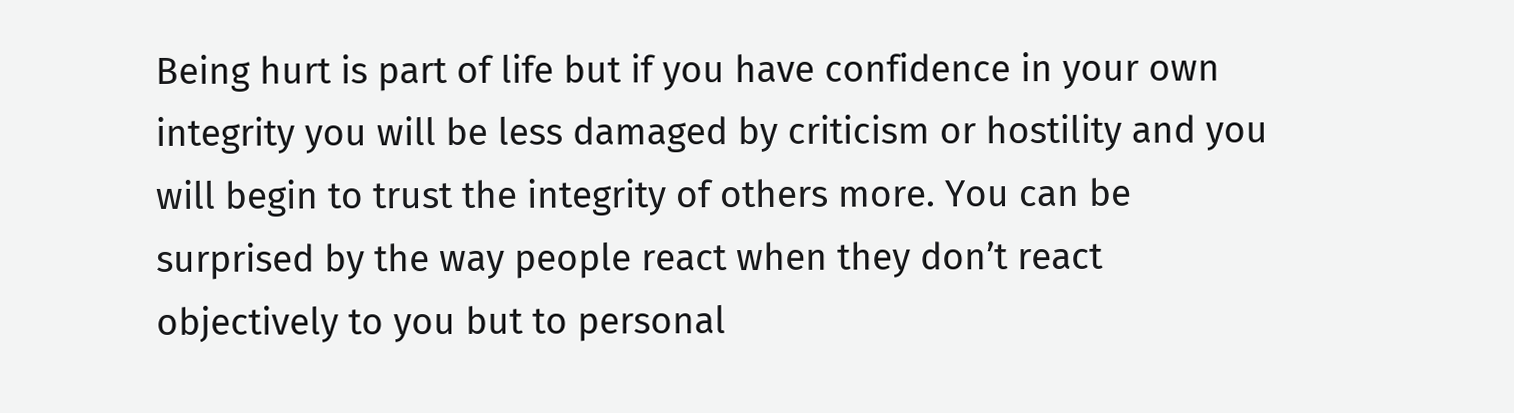Being hurt is part of life but if you have confidence in your own integrity you will be less damaged by criticism or hostility and you will begin to trust the integrity of others more. You can be surprised by the way people react when they don’t react objectively to you but to personal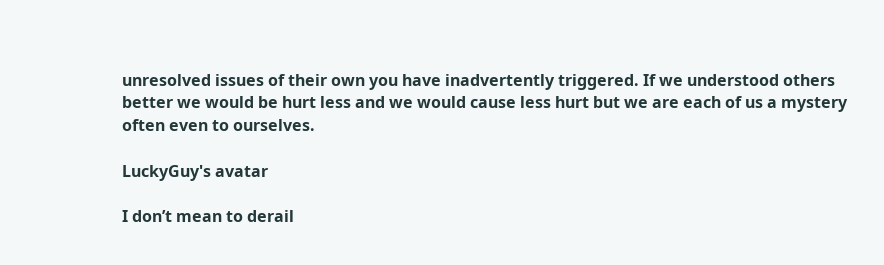unresolved issues of their own you have inadvertently triggered. If we understood others better we would be hurt less and we would cause less hurt but we are each of us a mystery often even to ourselves.

LuckyGuy's avatar

I don’t mean to derail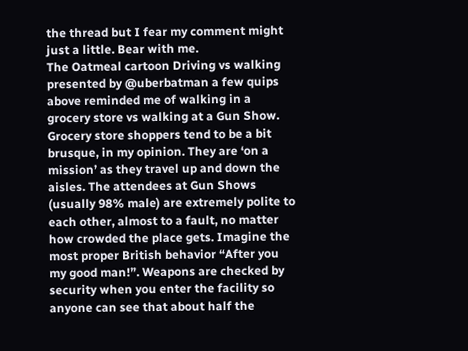the thread but I fear my comment might just a little. Bear with me.
The Oatmeal cartoon Driving vs walking presented by @uberbatman a few quips above reminded me of walking in a grocery store vs walking at a Gun Show.
Grocery store shoppers tend to be a bit brusque, in my opinion. They are ‘on a mission’ as they travel up and down the aisles. The attendees at Gun Shows (usually 98% male) are extremely polite to each other, almost to a fault, no matter how crowded the place gets. Imagine the most proper British behavior “After you my good man!”. Weapons are checked by security when you enter the facility so anyone can see that about half the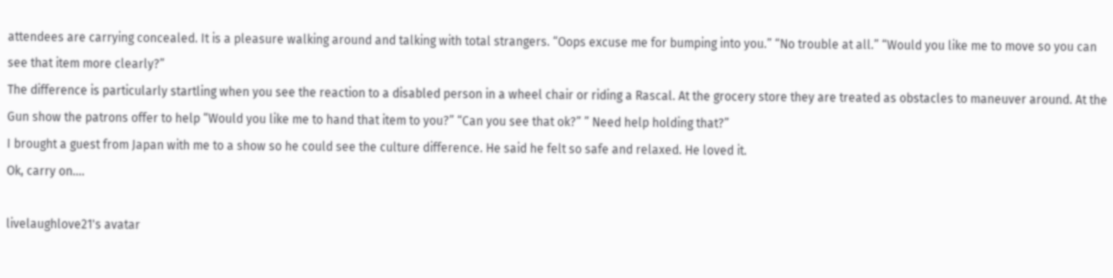attendees are carrying concealed. It is a pleasure walking around and talking with total strangers. “Oops excuse me for bumping into you.” “No trouble at all.” “Would you like me to move so you can see that item more clearly?”
The difference is particularly startling when you see the reaction to a disabled person in a wheel chair or riding a Rascal. At the grocery store they are treated as obstacles to maneuver around. At the Gun show the patrons offer to help “Would you like me to hand that item to you?” “Can you see that ok?” ” Need help holding that?”
I brought a guest from Japan with me to a show so he could see the culture difference. He said he felt so safe and relaxed. He loved it.
Ok, carry on….

livelaughlove21's avatar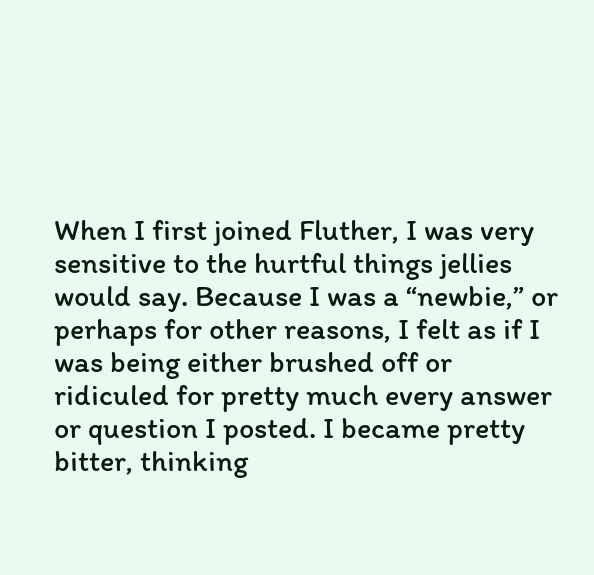When I first joined Fluther, I was very sensitive to the hurtful things jellies would say. Because I was a “newbie,” or perhaps for other reasons, I felt as if I was being either brushed off or ridiculed for pretty much every answer or question I posted. I became pretty bitter, thinking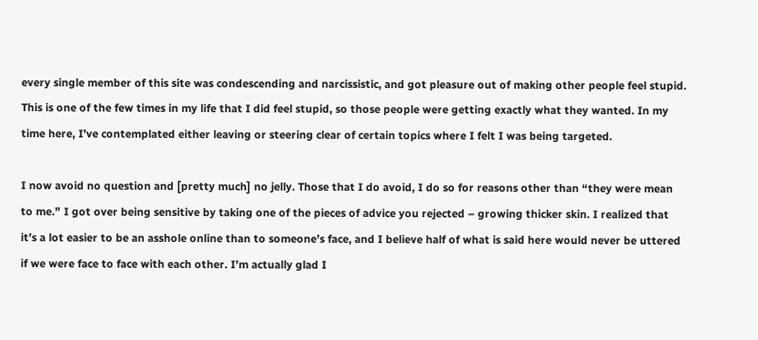every single member of this site was condescending and narcissistic, and got pleasure out of making other people feel stupid. This is one of the few times in my life that I did feel stupid, so those people were getting exactly what they wanted. In my time here, I’ve contemplated either leaving or steering clear of certain topics where I felt I was being targeted.

I now avoid no question and [pretty much] no jelly. Those that I do avoid, I do so for reasons other than “they were mean to me.” I got over being sensitive by taking one of the pieces of advice you rejected – growing thicker skin. I realized that it’s a lot easier to be an asshole online than to someone’s face, and I believe half of what is said here would never be uttered if we were face to face with each other. I’m actually glad I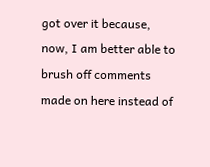got over it because, now, I am better able to brush off comments made on here instead of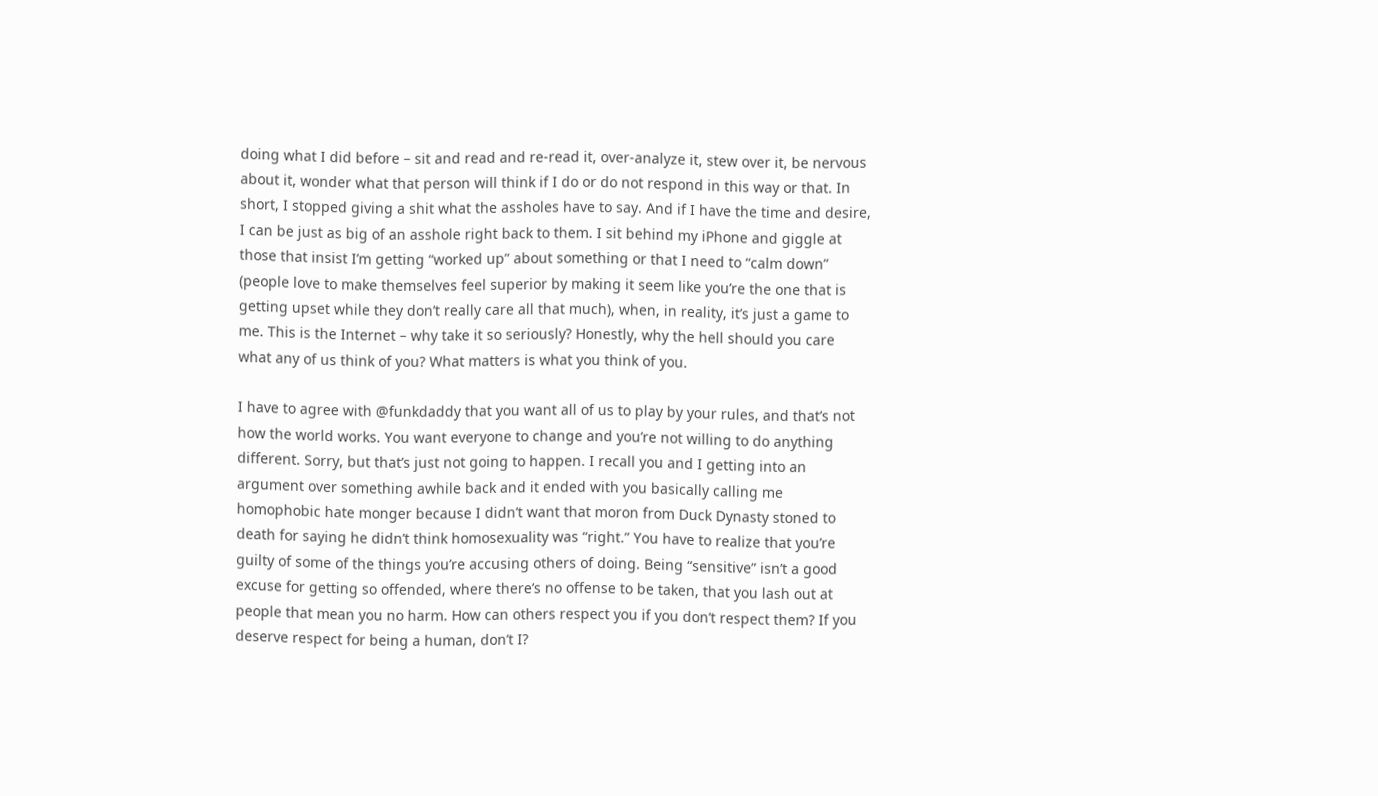doing what I did before – sit and read and re-read it, over-analyze it, stew over it, be nervous about it, wonder what that person will think if I do or do not respond in this way or that. In short, I stopped giving a shit what the assholes have to say. And if I have the time and desire, I can be just as big of an asshole right back to them. I sit behind my iPhone and giggle at those that insist I’m getting “worked up” about something or that I need to “calm down” (people love to make themselves feel superior by making it seem like you’re the one that is getting upset while they don’t really care all that much), when, in reality, it’s just a game to me. This is the Internet – why take it so seriously? Honestly, why the hell should you care what any of us think of you? What matters is what you think of you.

I have to agree with @funkdaddy that you want all of us to play by your rules, and that’s not how the world works. You want everyone to change and you’re not willing to do anything different. Sorry, but that’s just not going to happen. I recall you and I getting into an argument over something awhile back and it ended with you basically calling me homophobic hate monger because I didn’t want that moron from Duck Dynasty stoned to death for saying he didn’t think homosexuality was “right.” You have to realize that you’re guilty of some of the things you’re accusing others of doing. Being “sensitive” isn’t a good excuse for getting so offended, where there’s no offense to be taken, that you lash out at people that mean you no harm. How can others respect you if you don’t respect them? If you deserve respect for being a human, don’t I?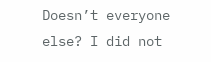Doesn’t everyone else? I did not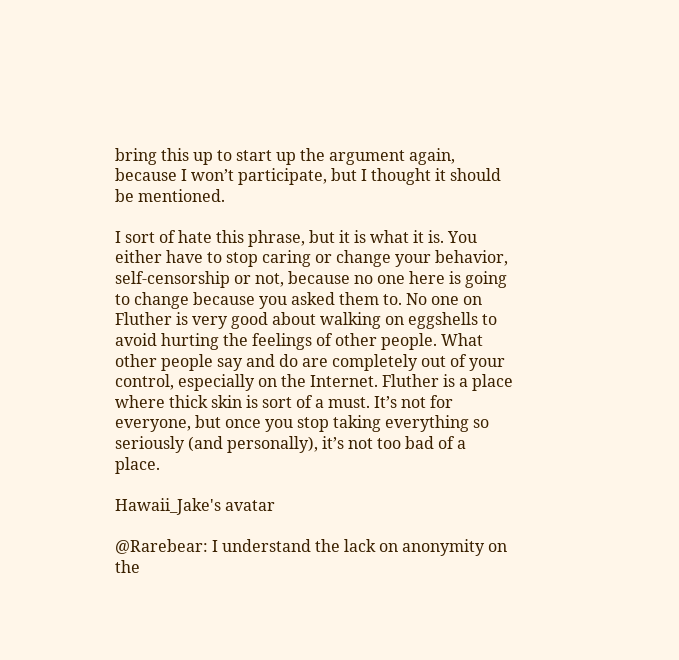bring this up to start up the argument again, because I won’t participate, but I thought it should be mentioned.

I sort of hate this phrase, but it is what it is. You either have to stop caring or change your behavior, self-censorship or not, because no one here is going to change because you asked them to. No one on Fluther is very good about walking on eggshells to avoid hurting the feelings of other people. What other people say and do are completely out of your control, especially on the Internet. Fluther is a place where thick skin is sort of a must. It’s not for everyone, but once you stop taking everything so seriously (and personally), it’s not too bad of a place.

Hawaii_Jake's avatar

@Rarebear: I understand the lack on anonymity on the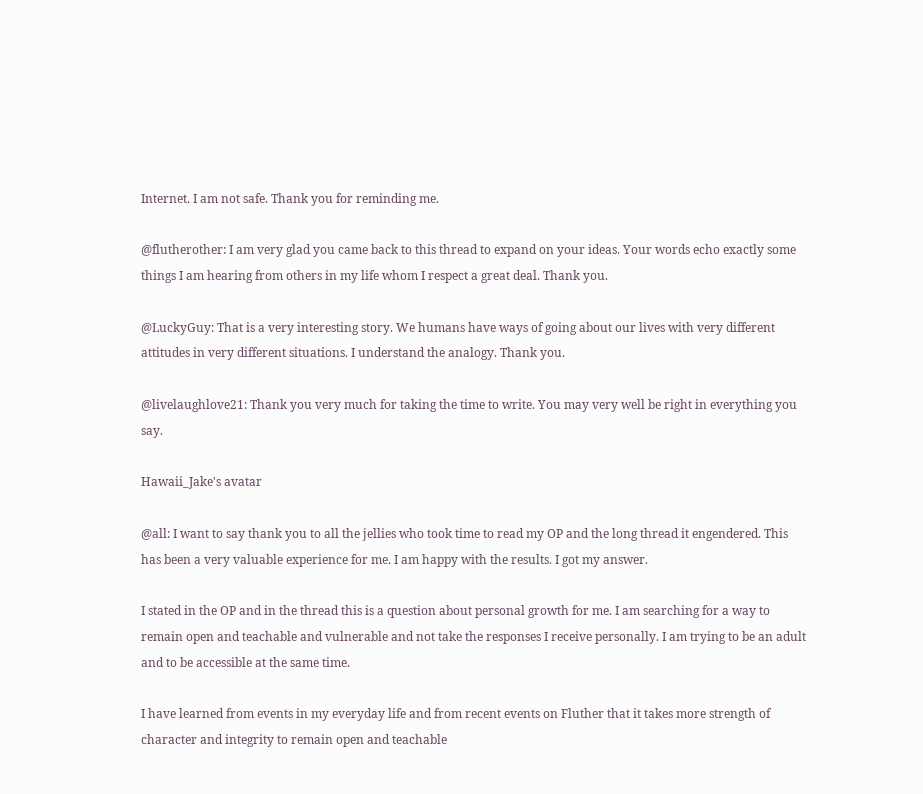Internet. I am not safe. Thank you for reminding me.

@flutherother: I am very glad you came back to this thread to expand on your ideas. Your words echo exactly some things I am hearing from others in my life whom I respect a great deal. Thank you.

@LuckyGuy: That is a very interesting story. We humans have ways of going about our lives with very different attitudes in very different situations. I understand the analogy. Thank you.

@livelaughlove21: Thank you very much for taking the time to write. You may very well be right in everything you say.

Hawaii_Jake's avatar

@all: I want to say thank you to all the jellies who took time to read my OP and the long thread it engendered. This has been a very valuable experience for me. I am happy with the results. I got my answer.

I stated in the OP and in the thread this is a question about personal growth for me. I am searching for a way to remain open and teachable and vulnerable and not take the responses I receive personally. I am trying to be an adult and to be accessible at the same time.

I have learned from events in my everyday life and from recent events on Fluther that it takes more strength of character and integrity to remain open and teachable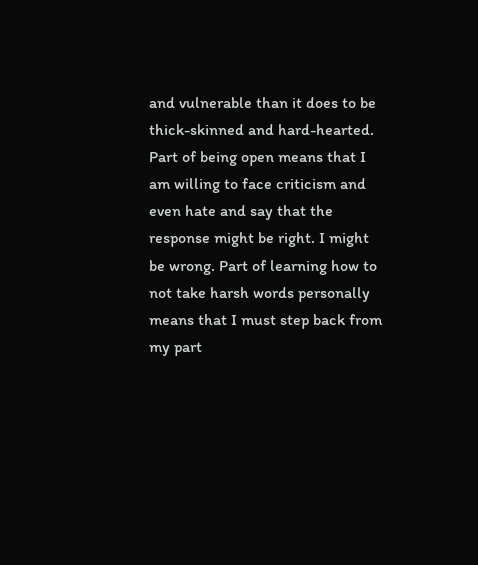and vulnerable than it does to be thick-skinned and hard-hearted. Part of being open means that I am willing to face criticism and even hate and say that the response might be right. I might be wrong. Part of learning how to not take harsh words personally means that I must step back from my part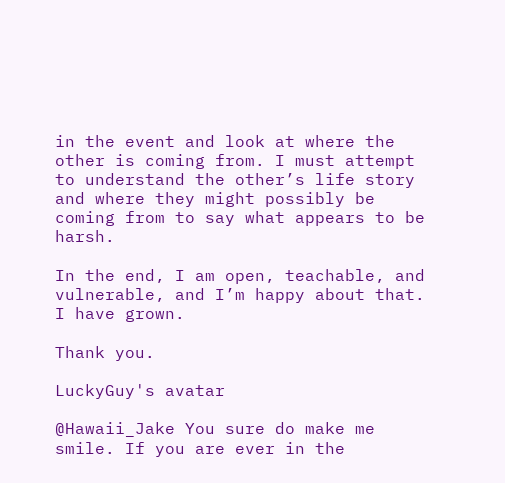in the event and look at where the other is coming from. I must attempt to understand the other’s life story and where they might possibly be coming from to say what appears to be harsh.

In the end, I am open, teachable, and vulnerable, and I’m happy about that. I have grown.

Thank you.

LuckyGuy's avatar

@Hawaii_Jake You sure do make me smile. If you are ever in the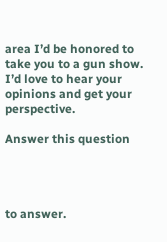area I’d be honored to take you to a gun show. I’d love to hear your opinions and get your perspective.

Answer this question




to answer.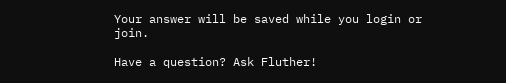Your answer will be saved while you login or join.

Have a question? Ask Fluther!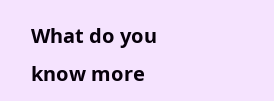What do you know more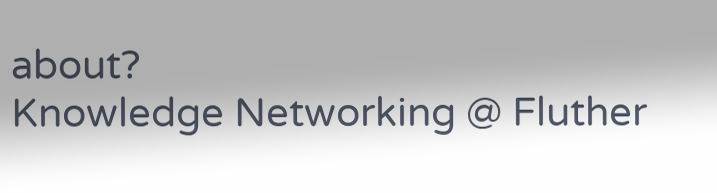about?
Knowledge Networking @ Fluther